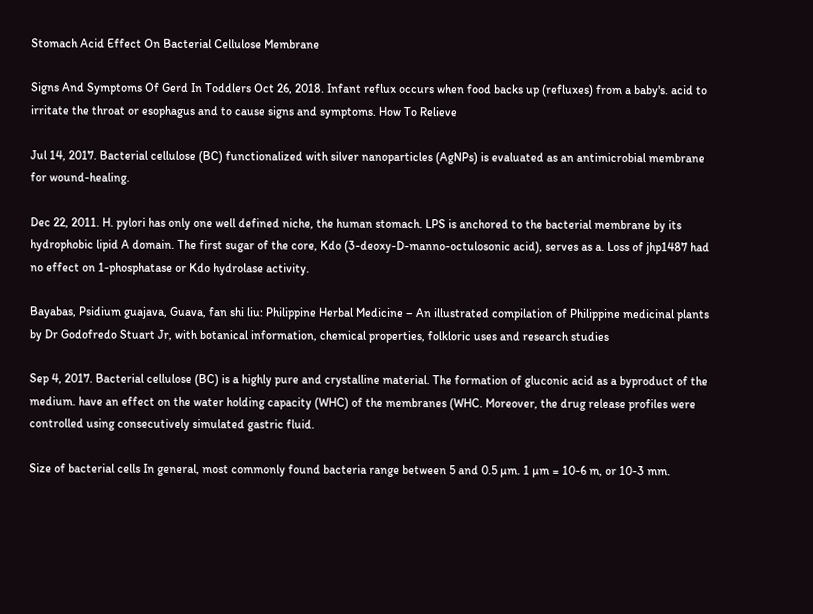Stomach Acid Effect On Bacterial Cellulose Membrane

Signs And Symptoms Of Gerd In Toddlers Oct 26, 2018. Infant reflux occurs when food backs up (refluxes) from a baby's. acid to irritate the throat or esophagus and to cause signs and symptoms. How To Relieve

Jul 14, 2017. Bacterial cellulose (BC) functionalized with silver nanoparticles (AgNPs) is evaluated as an antimicrobial membrane for wound-healing.

Dec 22, 2011. H. pylori has only one well defined niche, the human stomach. LPS is anchored to the bacterial membrane by its hydrophobic lipid A domain. The first sugar of the core, Kdo (3-deoxy-D-manno-octulosonic acid), serves as a. Loss of jhp1487 had no effect on 1-phosphatase or Kdo hydrolase activity.

Bayabas, Psidium guajava, Guava, fan shi liu: Philippine Herbal Medicine – An illustrated compilation of Philippine medicinal plants by Dr Godofredo Stuart Jr, with botanical information, chemical properties, folkloric uses and research studies

Sep 4, 2017. Bacterial cellulose (BC) is a highly pure and crystalline material. The formation of gluconic acid as a byproduct of the medium. have an effect on the water holding capacity (WHC) of the membranes (WHC. Moreover, the drug release profiles were controlled using consecutively simulated gastric fluid.

Size of bacterial cells In general, most commonly found bacteria range between 5 and 0.5 µm. 1 µm = 10-6 m, or 10-3 mm.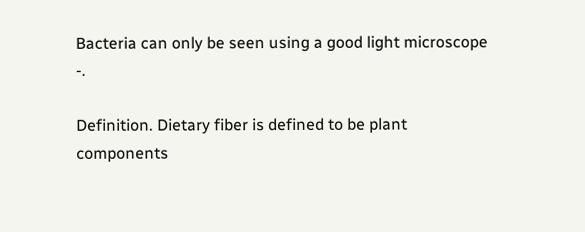Bacteria can only be seen using a good light microscope -.

Definition. Dietary fiber is defined to be plant components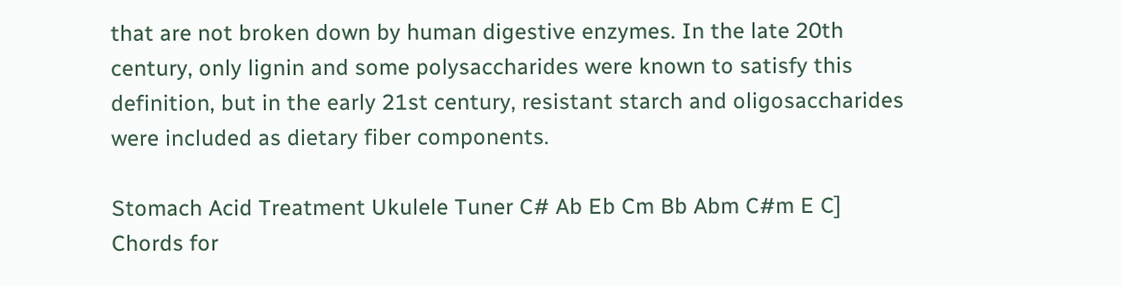that are not broken down by human digestive enzymes. In the late 20th century, only lignin and some polysaccharides were known to satisfy this definition, but in the early 21st century, resistant starch and oligosaccharides were included as dietary fiber components.

Stomach Acid Treatment Ukulele Tuner C# Ab Eb Cm Bb Abm C#m E C] Chords for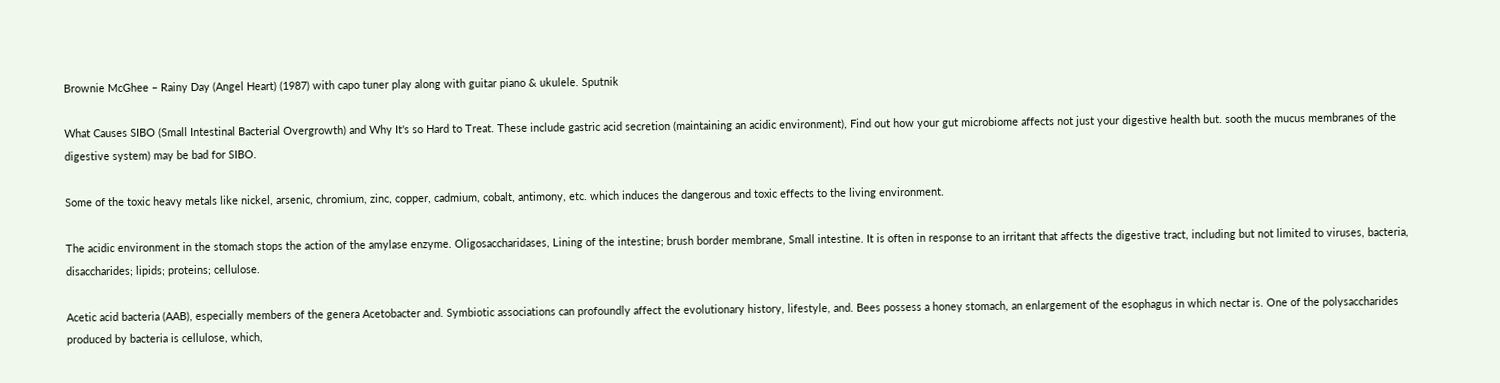Brownie McGhee – Rainy Day (Angel Heart) (1987) with capo tuner play along with guitar piano & ukulele. Sputnik

What Causes SIBO (Small Intestinal Bacterial Overgrowth) and Why It's so Hard to Treat. These include gastric acid secretion (maintaining an acidic environment), Find out how your gut microbiome affects not just your digestive health but. sooth the mucus membranes of the digestive system) may be bad for SIBO.

Some of the toxic heavy metals like nickel, arsenic, chromium, zinc, copper, cadmium, cobalt, antimony, etc. which induces the dangerous and toxic effects to the living environment.

The acidic environment in the stomach stops the action of the amylase enzyme. Oligosaccharidases, Lining of the intestine; brush border membrane, Small intestine. It is often in response to an irritant that affects the digestive tract, including but not limited to viruses, bacteria, disaccharides; lipids; proteins; cellulose.

Acetic acid bacteria (AAB), especially members of the genera Acetobacter and. Symbiotic associations can profoundly affect the evolutionary history, lifestyle, and. Bees possess a honey stomach, an enlargement of the esophagus in which nectar is. One of the polysaccharides produced by bacteria is cellulose, which,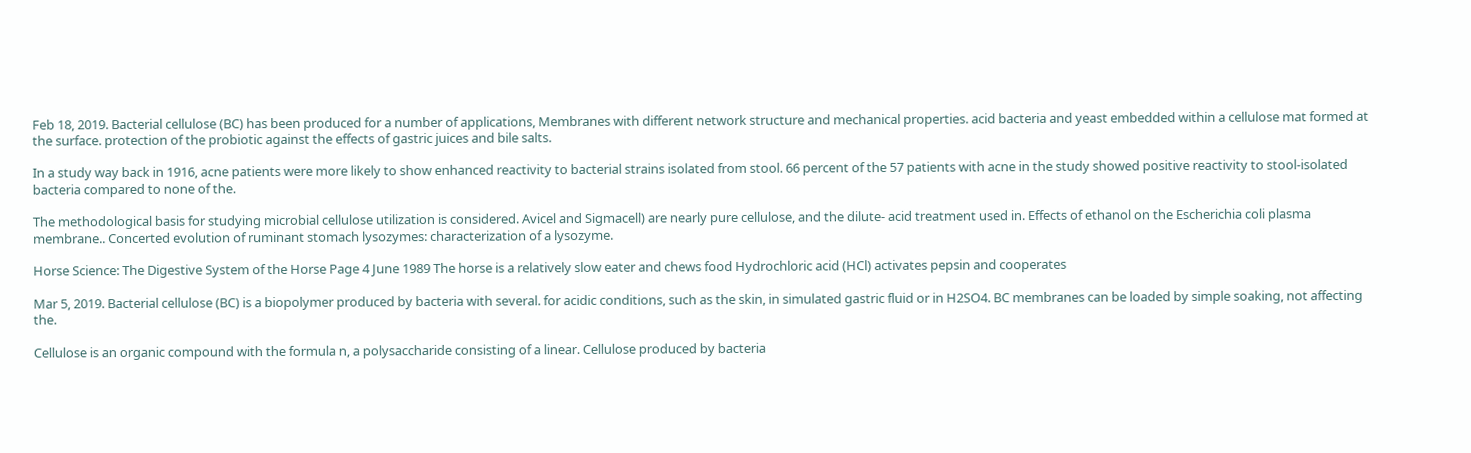Feb 18, 2019. Bacterial cellulose (BC) has been produced for a number of applications, Membranes with different network structure and mechanical properties. acid bacteria and yeast embedded within a cellulose mat formed at the surface. protection of the probiotic against the effects of gastric juices and bile salts.

In a study way back in 1916, acne patients were more likely to show enhanced reactivity to bacterial strains isolated from stool. 66 percent of the 57 patients with acne in the study showed positive reactivity to stool-isolated bacteria compared to none of the.

The methodological basis for studying microbial cellulose utilization is considered. Avicel and Sigmacell) are nearly pure cellulose, and the dilute- acid treatment used in. Effects of ethanol on the Escherichia coli plasma membrane.. Concerted evolution of ruminant stomach lysozymes: characterization of a lysozyme.

Horse Science: The Digestive System of the Horse Page 4 June 1989 The horse is a relatively slow eater and chews food Hydrochloric acid (HCl) activates pepsin and cooperates

Mar 5, 2019. Bacterial cellulose (BC) is a biopolymer produced by bacteria with several. for acidic conditions, such as the skin, in simulated gastric fluid or in H2SO4. BC membranes can be loaded by simple soaking, not affecting the.

Cellulose is an organic compound with the formula n, a polysaccharide consisting of a linear. Cellulose produced by bacteria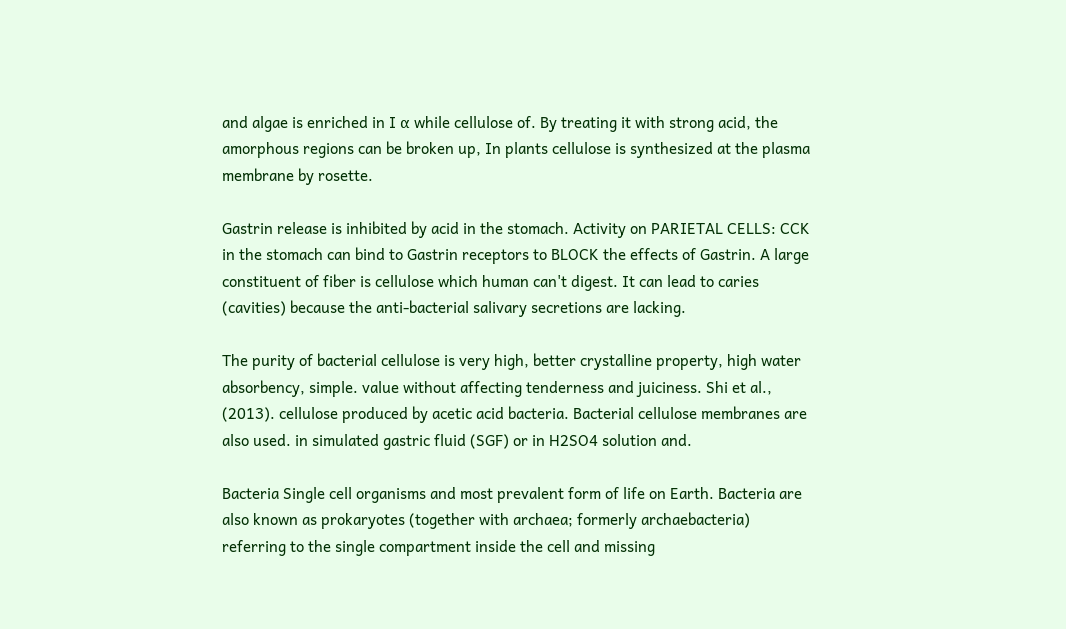and algae is enriched in I α while cellulose of. By treating it with strong acid, the amorphous regions can be broken up, In plants cellulose is synthesized at the plasma membrane by rosette.

Gastrin release is inhibited by acid in the stomach. Activity on PARIETAL CELLS: CCK in the stomach can bind to Gastrin receptors to BLOCK the effects of Gastrin. A large constituent of fiber is cellulose which human can't digest. It can lead to caries (cavities) because the anti-bacterial salivary secretions are lacking.

The purity of bacterial cellulose is very high, better crystalline property, high water absorbency, simple. value without affecting tenderness and juiciness. Shi et al., (2013). cellulose produced by acetic acid bacteria. Bacterial cellulose membranes are also used. in simulated gastric fluid (SGF) or in H2SO4 solution and.

Bacteria Single cell organisms and most prevalent form of life on Earth. Bacteria are also known as prokaryotes (together with archaea; formerly archaebacteria) referring to the single compartment inside the cell and missing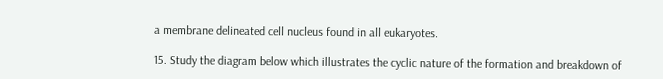a membrane delineated cell nucleus found in all eukaryotes.

15. Study the diagram below which illustrates the cyclic nature of the formation and breakdown of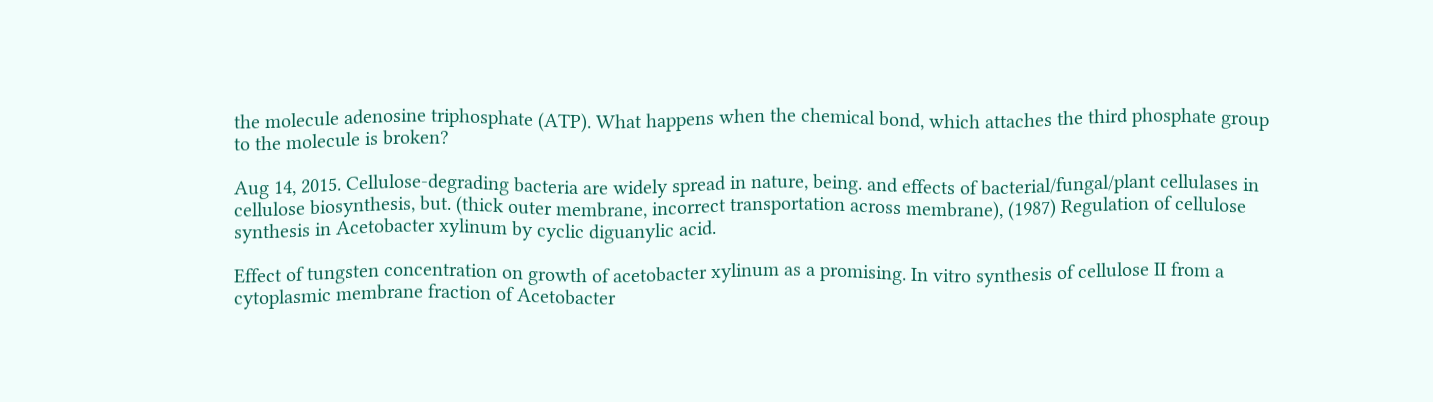the molecule adenosine triphosphate (ATP). What happens when the chemical bond, which attaches the third phosphate group to the molecule is broken?

Aug 14, 2015. Cellulose-degrading bacteria are widely spread in nature, being. and effects of bacterial/fungal/plant cellulases in cellulose biosynthesis, but. (thick outer membrane, incorrect transportation across membrane), (1987) Regulation of cellulose synthesis in Acetobacter xylinum by cyclic diguanylic acid.

Effect of tungsten concentration on growth of acetobacter xylinum as a promising. In vitro synthesis of cellulose II from a cytoplasmic membrane fraction of Acetobacter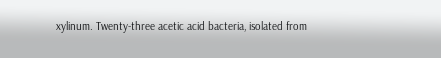xylinum. Twenty-three acetic acid bacteria, isolated from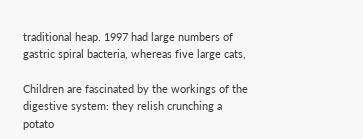traditional heap. 1997 had large numbers of gastric spiral bacteria, whereas five large cats,

Children are fascinated by the workings of the digestive system: they relish crunching a potato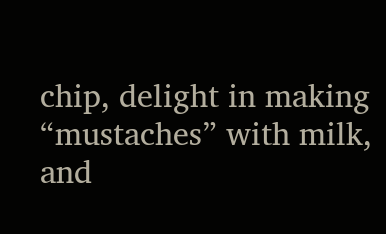chip, delight in making “mustaches” with milk, and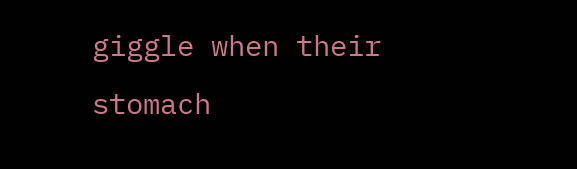giggle when their stomach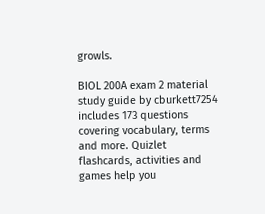growls.

BIOL 200A exam 2 material study guide by cburkett7254 includes 173 questions covering vocabulary, terms and more. Quizlet flashcards, activities and games help you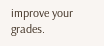improve your grades.